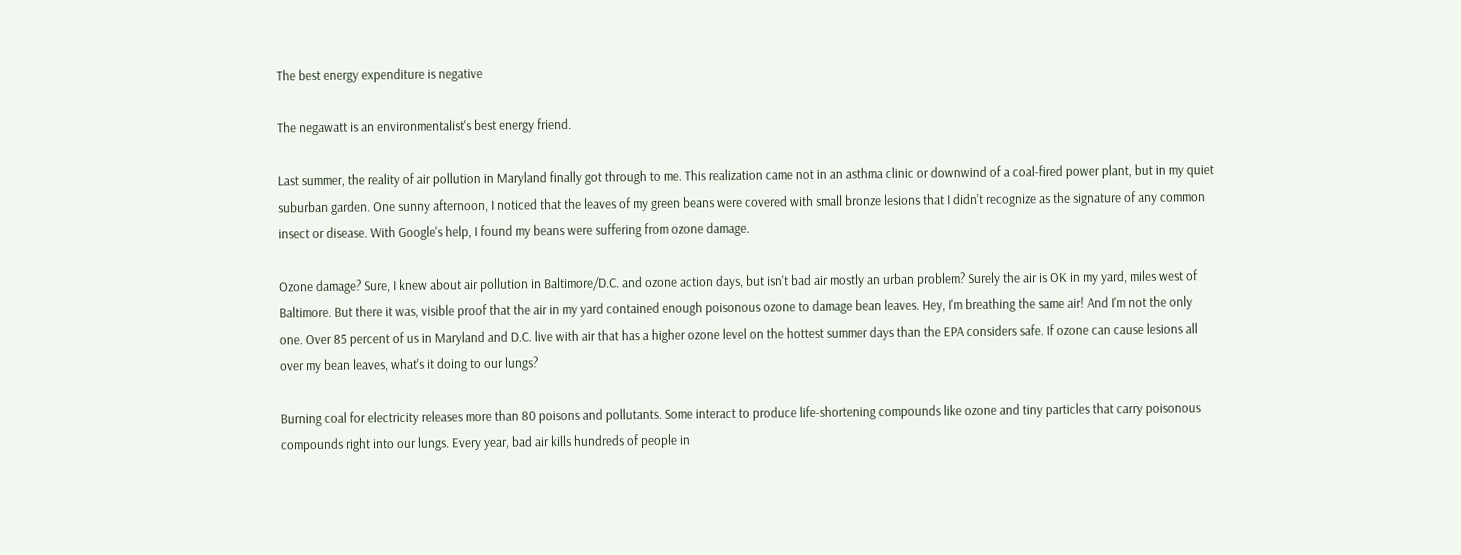The best energy expenditure is negative

The negawatt is an environmentalist's best energy friend.

Last summer, the reality of air pollution in Maryland finally got through to me. This realization came not in an asthma clinic or downwind of a coal-fired power plant, but in my quiet suburban garden. One sunny afternoon, I noticed that the leaves of my green beans were covered with small bronze lesions that I didn't recognize as the signature of any common insect or disease. With Google's help, I found my beans were suffering from ozone damage.

Ozone damage? Sure, I knew about air pollution in Baltimore/D.C. and ozone action days, but isn't bad air mostly an urban problem? Surely the air is OK in my yard, miles west of Baltimore. But there it was, visible proof that the air in my yard contained enough poisonous ozone to damage bean leaves. Hey, I'm breathing the same air! And I'm not the only one. Over 85 percent of us in Maryland and D.C. live with air that has a higher ozone level on the hottest summer days than the EPA considers safe. If ozone can cause lesions all over my bean leaves, what's it doing to our lungs?

Burning coal for electricity releases more than 80 poisons and pollutants. Some interact to produce life-shortening compounds like ozone and tiny particles that carry poisonous compounds right into our lungs. Every year, bad air kills hundreds of people in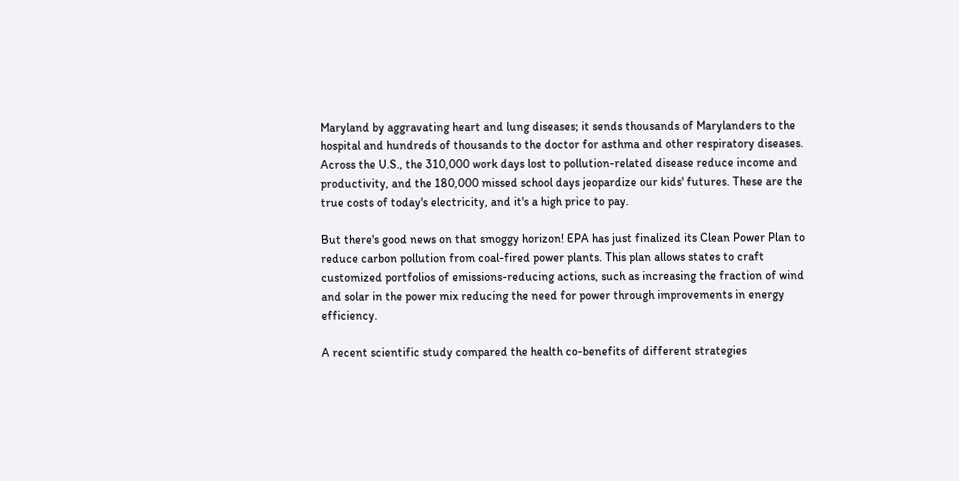Maryland by aggravating heart and lung diseases; it sends thousands of Marylanders to the hospital and hundreds of thousands to the doctor for asthma and other respiratory diseases. Across the U.S., the 310,000 work days lost to pollution-related disease reduce income and productivity, and the 180,000 missed school days jeopardize our kids' futures. These are the true costs of today's electricity, and it's a high price to pay.

But there's good news on that smoggy horizon! EPA has just finalized its Clean Power Plan to reduce carbon pollution from coal-fired power plants. This plan allows states to craft customized portfolios of emissions-reducing actions, such as increasing the fraction of wind and solar in the power mix reducing the need for power through improvements in energy efficiency.

A recent scientific study compared the health co-benefits of different strategies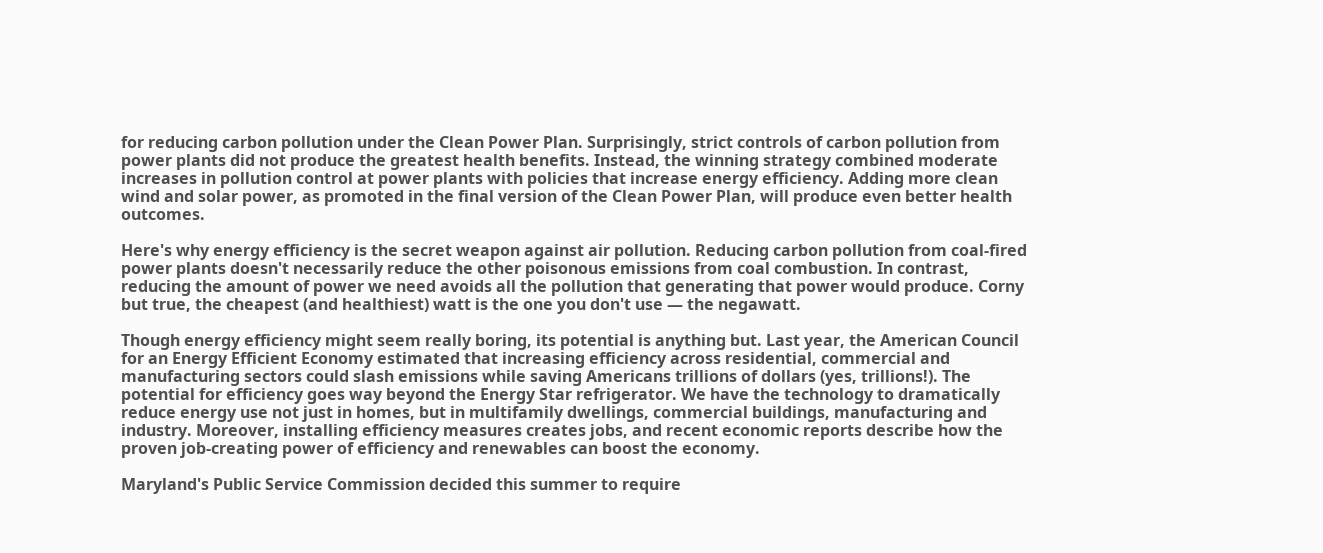for reducing carbon pollution under the Clean Power Plan. Surprisingly, strict controls of carbon pollution from power plants did not produce the greatest health benefits. Instead, the winning strategy combined moderate increases in pollution control at power plants with policies that increase energy efficiency. Adding more clean wind and solar power, as promoted in the final version of the Clean Power Plan, will produce even better health outcomes.

Here's why energy efficiency is the secret weapon against air pollution. Reducing carbon pollution from coal-fired power plants doesn't necessarily reduce the other poisonous emissions from coal combustion. In contrast, reducing the amount of power we need avoids all the pollution that generating that power would produce. Corny but true, the cheapest (and healthiest) watt is the one you don't use — the negawatt.

Though energy efficiency might seem really boring, its potential is anything but. Last year, the American Council for an Energy Efficient Economy estimated that increasing efficiency across residential, commercial and manufacturing sectors could slash emissions while saving Americans trillions of dollars (yes, trillions!). The potential for efficiency goes way beyond the Energy Star refrigerator. We have the technology to dramatically reduce energy use not just in homes, but in multifamily dwellings, commercial buildings, manufacturing and industry. Moreover, installing efficiency measures creates jobs, and recent economic reports describe how the proven job-creating power of efficiency and renewables can boost the economy.

Maryland's Public Service Commission decided this summer to require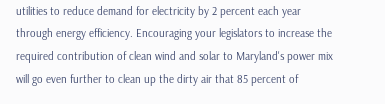utilities to reduce demand for electricity by 2 percent each year through energy efficiency. Encouraging your legislators to increase the required contribution of clean wind and solar to Maryland's power mix will go even further to clean up the dirty air that 85 percent of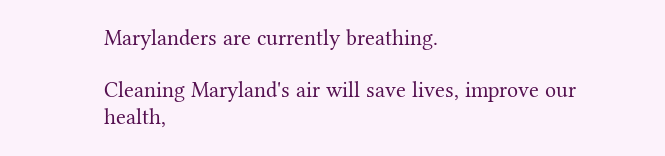Marylanders are currently breathing.

Cleaning Maryland's air will save lives, improve our health,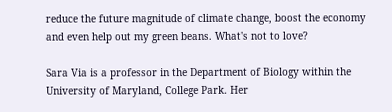reduce the future magnitude of climate change, boost the economy and even help out my green beans. What's not to love?

Sara Via is a professor in the Department of Biology within the University of Maryland, College Park. Her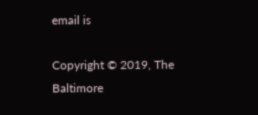email is

Copyright © 2019, The Baltimore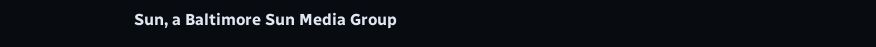Sun, a Baltimore Sun Media Group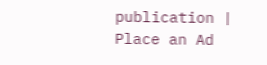publication | Place an Ad